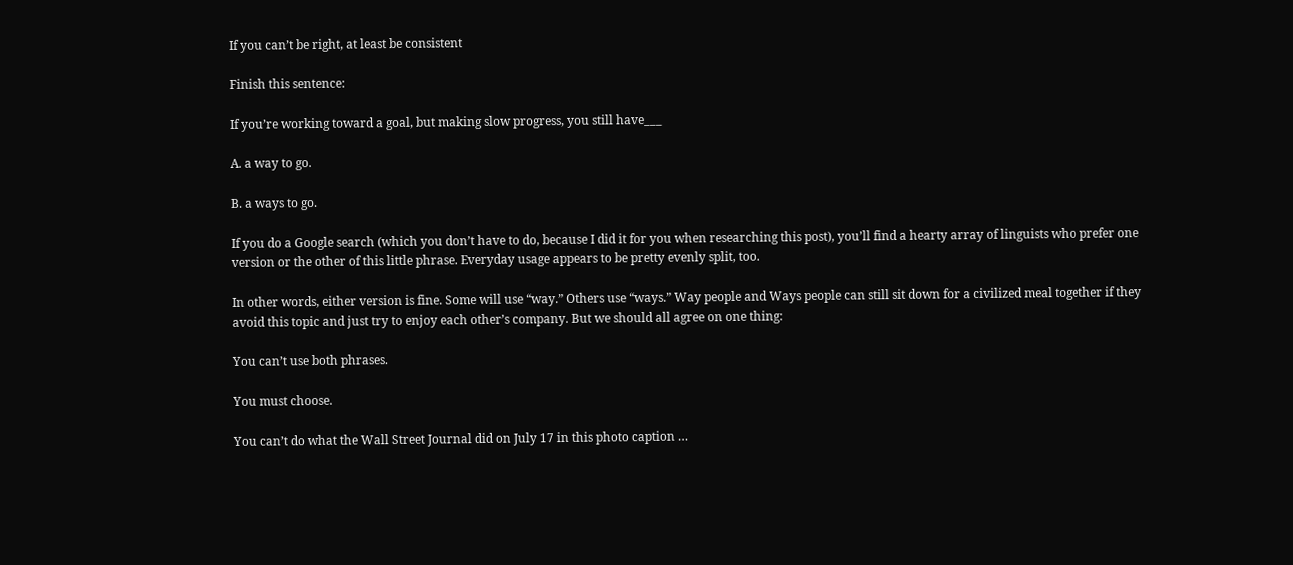If you can’t be right, at least be consistent

Finish this sentence:

If you’re working toward a goal, but making slow progress, you still have___

A. a way to go.

B. a ways to go.

If you do a Google search (which you don’t have to do, because I did it for you when researching this post), you’ll find a hearty array of linguists who prefer one version or the other of this little phrase. Everyday usage appears to be pretty evenly split, too.

In other words, either version is fine. Some will use “way.” Others use “ways.” Way people and Ways people can still sit down for a civilized meal together if they avoid this topic and just try to enjoy each other’s company. But we should all agree on one thing:

You can’t use both phrases.

You must choose.

You can’t do what the Wall Street Journal did on July 17 in this photo caption …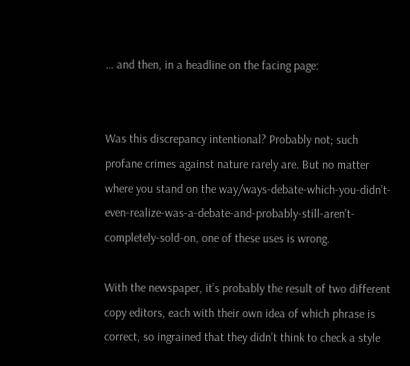… and then, in a headline on the facing page:


Was this discrepancy intentional? Probably not; such profane crimes against nature rarely are. But no matter where you stand on the way/ways-debate-which-you-didn’t-even-realize-was-a-debate-and-probably-still-aren’t-completely-sold-on, one of these uses is wrong.

With the newspaper, it’s probably the result of two different copy editors, each with their own idea of which phrase is correct, so ingrained that they didn’t think to check a style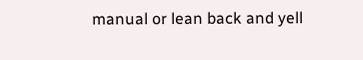manual or lean back and yell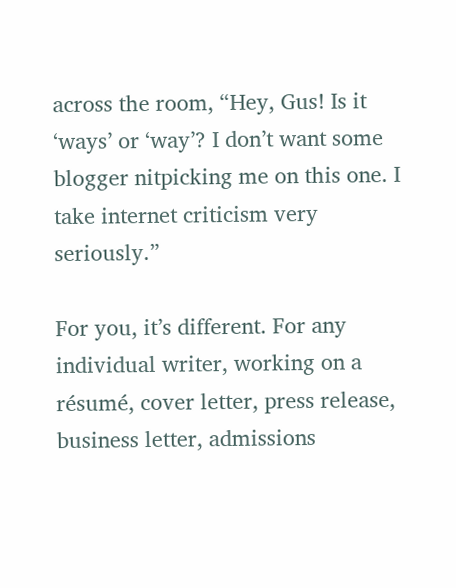across the room, “Hey, Gus! Is it ‘ways’ or ‘way’? I don’t want some blogger nitpicking me on this one. I take internet criticism very seriously.”

For you, it’s different. For any individual writer, working on a résumé, cover letter, press release, business letter, admissions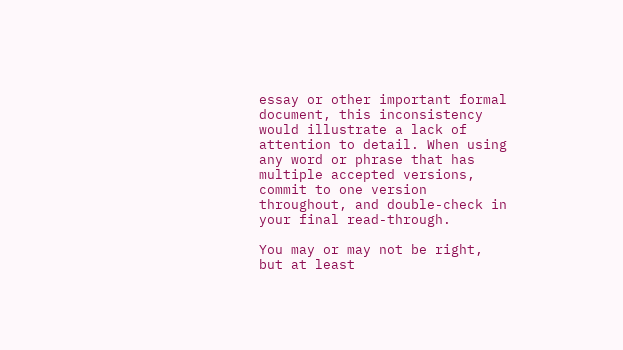essay or other important formal document, this inconsistency would illustrate a lack of attention to detail. When using any word or phrase that has multiple accepted versions, commit to one version throughout, and double-check in your final read-through.

You may or may not be right, but at least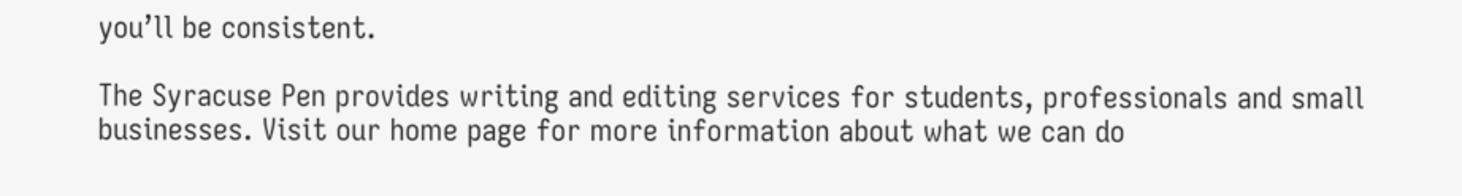you’ll be consistent.

The Syracuse Pen provides writing and editing services for students, professionals and small businesses. Visit our home page for more information about what we can do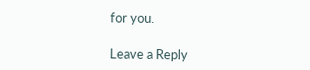for you.

Leave a Reply